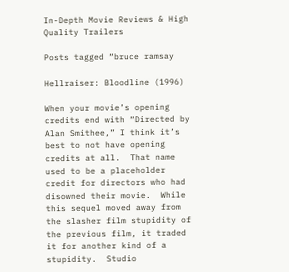In-Depth Movie Reviews & High Quality Trailers

Posts tagged “bruce ramsay

Hellraiser: Bloodline (1996)

When your movie’s opening credits end with “Directed by Alan Smithee,” I think it’s best to not have opening credits at all.  That name used to be a placeholder credit for directors who had disowned their movie.  While this sequel moved away from the slasher film stupidity of the previous film, it traded it for another kind of a stupidity.  Studio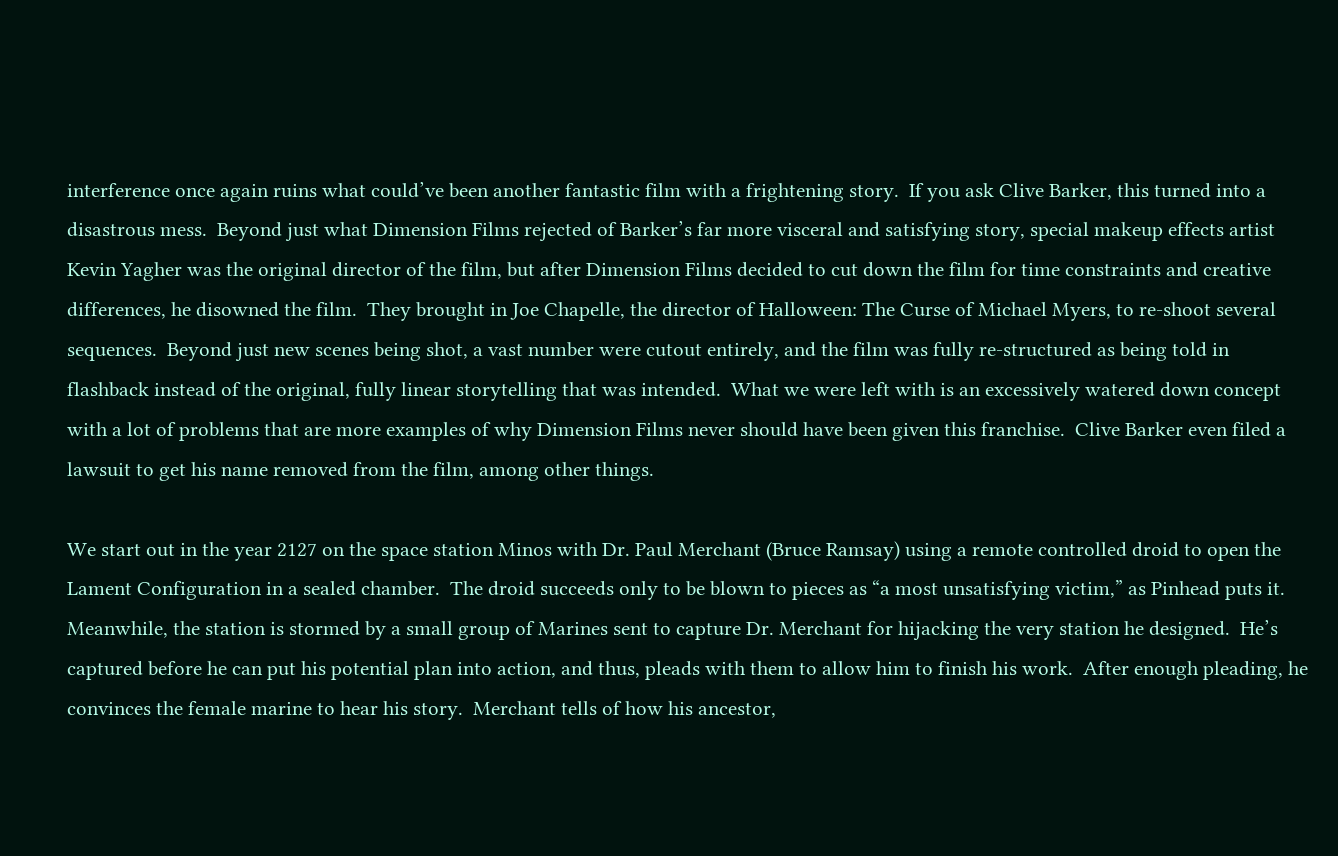interference once again ruins what could’ve been another fantastic film with a frightening story.  If you ask Clive Barker, this turned into a disastrous mess.  Beyond just what Dimension Films rejected of Barker’s far more visceral and satisfying story, special makeup effects artist Kevin Yagher was the original director of the film, but after Dimension Films decided to cut down the film for time constraints and creative differences, he disowned the film.  They brought in Joe Chapelle, the director of Halloween: The Curse of Michael Myers, to re-shoot several sequences.  Beyond just new scenes being shot, a vast number were cutout entirely, and the film was fully re-structured as being told in flashback instead of the original, fully linear storytelling that was intended.  What we were left with is an excessively watered down concept with a lot of problems that are more examples of why Dimension Films never should have been given this franchise.  Clive Barker even filed a lawsuit to get his name removed from the film, among other things.

We start out in the year 2127 on the space station Minos with Dr. Paul Merchant (Bruce Ramsay) using a remote controlled droid to open the Lament Configuration in a sealed chamber.  The droid succeeds only to be blown to pieces as “a most unsatisfying victim,” as Pinhead puts it.  Meanwhile, the station is stormed by a small group of Marines sent to capture Dr. Merchant for hijacking the very station he designed.  He’s captured before he can put his potential plan into action, and thus, pleads with them to allow him to finish his work.  After enough pleading, he convinces the female marine to hear his story.  Merchant tells of how his ancestor,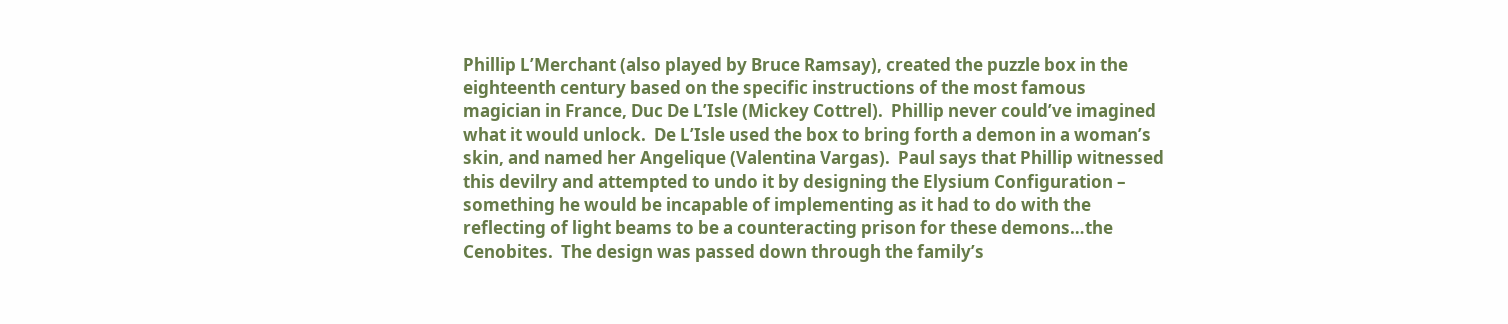Phillip L’Merchant (also played by Bruce Ramsay), created the puzzle box in the eighteenth century based on the specific instructions of the most famous magician in France, Duc De L’Isle (Mickey Cottrel).  Phillip never could’ve imagined what it would unlock.  De L’Isle used the box to bring forth a demon in a woman’s skin, and named her Angelique (Valentina Vargas).  Paul says that Phillip witnessed this devilry and attempted to undo it by designing the Elysium Configuration – something he would be incapable of implementing as it had to do with the reflecting of light beams to be a counteracting prison for these demons…the Cenobites.  The design was passed down through the family’s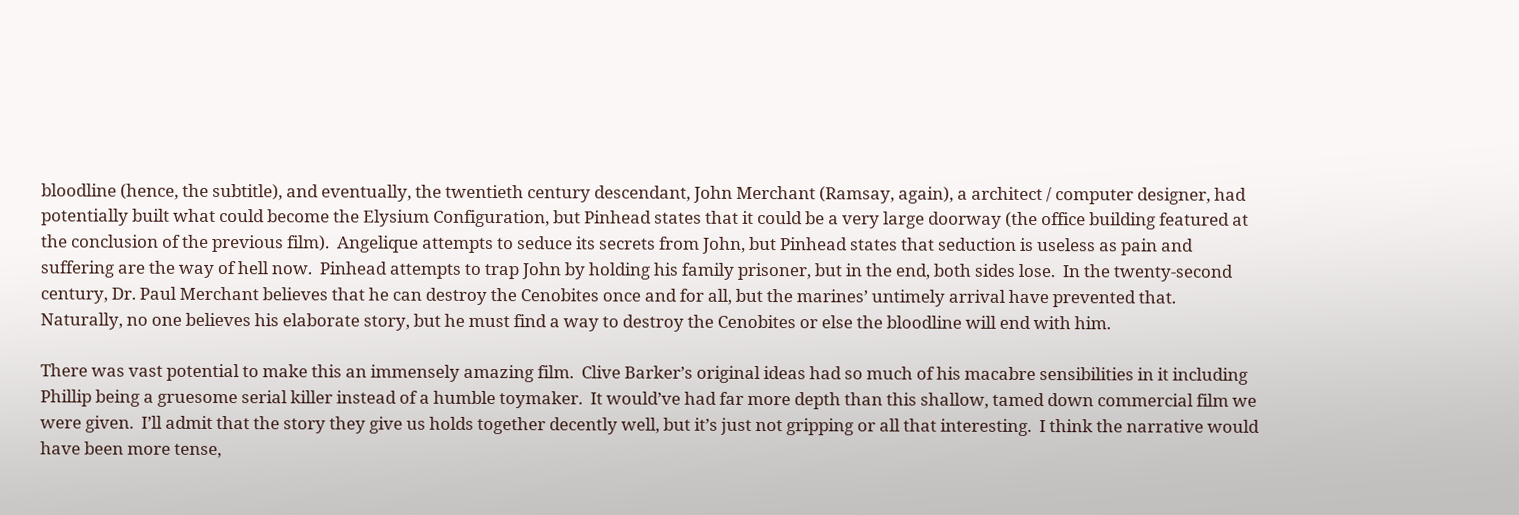bloodline (hence, the subtitle), and eventually, the twentieth century descendant, John Merchant (Ramsay, again), a architect / computer designer, had potentially built what could become the Elysium Configuration, but Pinhead states that it could be a very large doorway (the office building featured at the conclusion of the previous film).  Angelique attempts to seduce its secrets from John, but Pinhead states that seduction is useless as pain and suffering are the way of hell now.  Pinhead attempts to trap John by holding his family prisoner, but in the end, both sides lose.  In the twenty-second century, Dr. Paul Merchant believes that he can destroy the Cenobites once and for all, but the marines’ untimely arrival have prevented that.  Naturally, no one believes his elaborate story, but he must find a way to destroy the Cenobites or else the bloodline will end with him.

There was vast potential to make this an immensely amazing film.  Clive Barker’s original ideas had so much of his macabre sensibilities in it including Phillip being a gruesome serial killer instead of a humble toymaker.  It would’ve had far more depth than this shallow, tamed down commercial film we were given.  I’ll admit that the story they give us holds together decently well, but it’s just not gripping or all that interesting.  I think the narrative would have been more tense,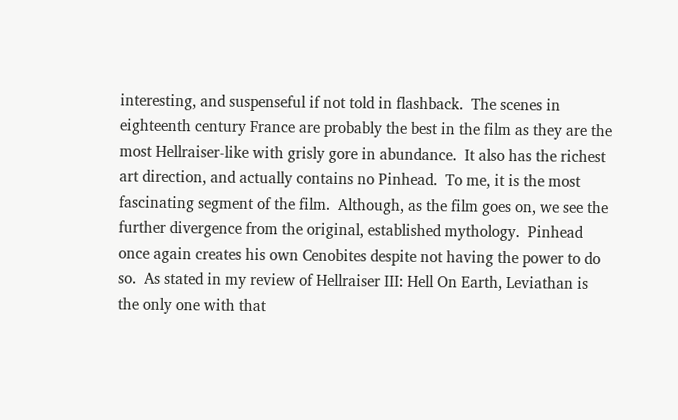interesting, and suspenseful if not told in flashback.  The scenes in eighteenth century France are probably the best in the film as they are the most Hellraiser-like with grisly gore in abundance.  It also has the richest art direction, and actually contains no Pinhead.  To me, it is the most fascinating segment of the film.  Although, as the film goes on, we see the further divergence from the original, established mythology.  Pinhead once again creates his own Cenobites despite not having the power to do so.  As stated in my review of Hellraiser III: Hell On Earth, Leviathan is the only one with that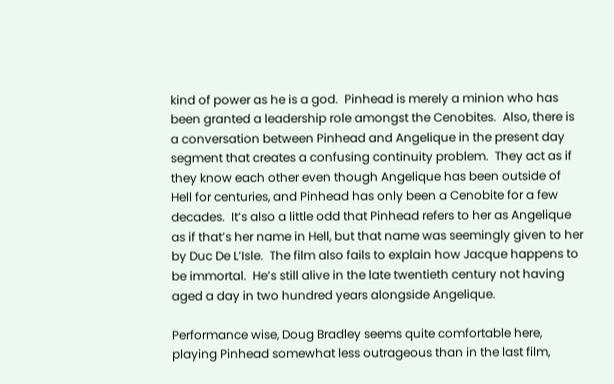kind of power as he is a god.  Pinhead is merely a minion who has been granted a leadership role amongst the Cenobites.  Also, there is a conversation between Pinhead and Angelique in the present day segment that creates a confusing continuity problem.  They act as if they know each other even though Angelique has been outside of Hell for centuries, and Pinhead has only been a Cenobite for a few decades.  It’s also a little odd that Pinhead refers to her as Angelique as if that’s her name in Hell, but that name was seemingly given to her by Duc De L’Isle.  The film also fails to explain how Jacque happens to be immortal.  He’s still alive in the late twentieth century not having aged a day in two hundred years alongside Angelique.

Performance wise, Doug Bradley seems quite comfortable here, playing Pinhead somewhat less outrageous than in the last film,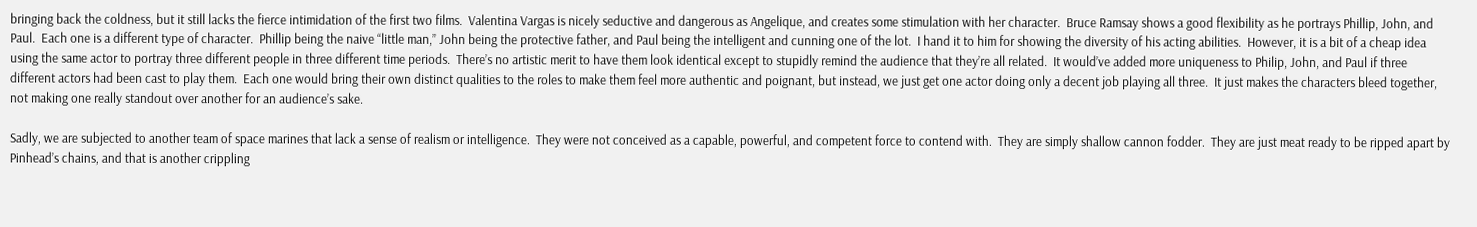bringing back the coldness, but it still lacks the fierce intimidation of the first two films.  Valentina Vargas is nicely seductive and dangerous as Angelique, and creates some stimulation with her character.  Bruce Ramsay shows a good flexibility as he portrays Phillip, John, and Paul.  Each one is a different type of character.  Phillip being the naive “little man,” John being the protective father, and Paul being the intelligent and cunning one of the lot.  I hand it to him for showing the diversity of his acting abilities.  However, it is a bit of a cheap idea using the same actor to portray three different people in three different time periods.  There’s no artistic merit to have them look identical except to stupidly remind the audience that they’re all related.  It would’ve added more uniqueness to Philip, John, and Paul if three different actors had been cast to play them.  Each one would bring their own distinct qualities to the roles to make them feel more authentic and poignant, but instead, we just get one actor doing only a decent job playing all three.  It just makes the characters bleed together, not making one really standout over another for an audience’s sake.

Sadly, we are subjected to another team of space marines that lack a sense of realism or intelligence.  They were not conceived as a capable, powerful, and competent force to contend with.  They are simply shallow cannon fodder.  They are just meat ready to be ripped apart by Pinhead’s chains, and that is another crippling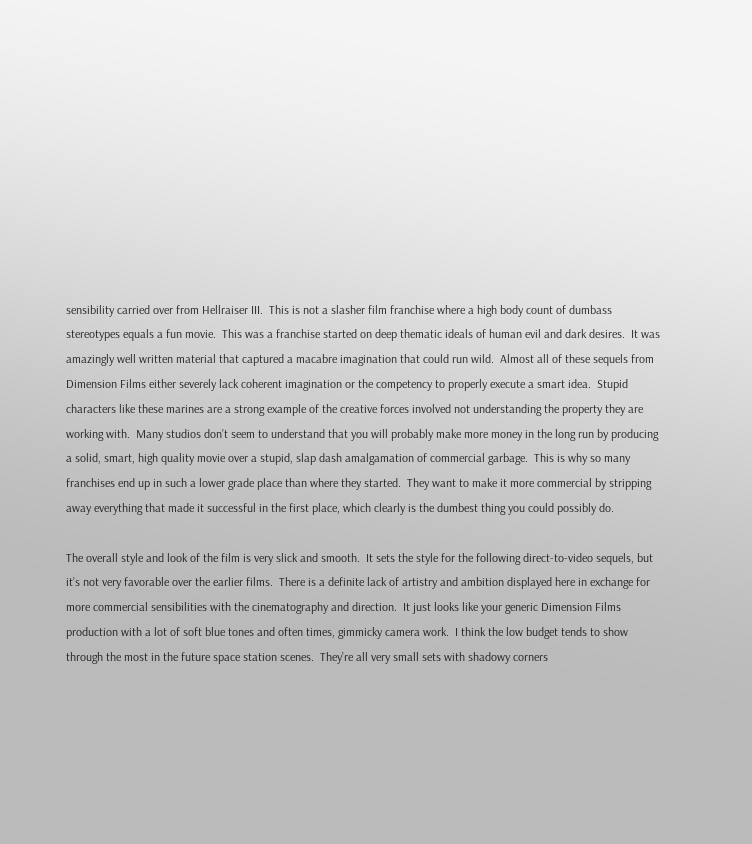sensibility carried over from Hellraiser III.  This is not a slasher film franchise where a high body count of dumbass stereotypes equals a fun movie.  This was a franchise started on deep thematic ideals of human evil and dark desires.  It was amazingly well written material that captured a macabre imagination that could run wild.  Almost all of these sequels from Dimension Films either severely lack coherent imagination or the competency to properly execute a smart idea.  Stupid characters like these marines are a strong example of the creative forces involved not understanding the property they are working with.  Many studios don’t seem to understand that you will probably make more money in the long run by producing a solid, smart, high quality movie over a stupid, slap dash amalgamation of commercial garbage.  This is why so many franchises end up in such a lower grade place than where they started.  They want to make it more commercial by stripping away everything that made it successful in the first place, which clearly is the dumbest thing you could possibly do.

The overall style and look of the film is very slick and smooth.  It sets the style for the following direct-to-video sequels, but it’s not very favorable over the earlier films.  There is a definite lack of artistry and ambition displayed here in exchange for more commercial sensibilities with the cinematography and direction.  It just looks like your generic Dimension Films production with a lot of soft blue tones and often times, gimmicky camera work.  I think the low budget tends to show through the most in the future space station scenes.  They’re all very small sets with shadowy corners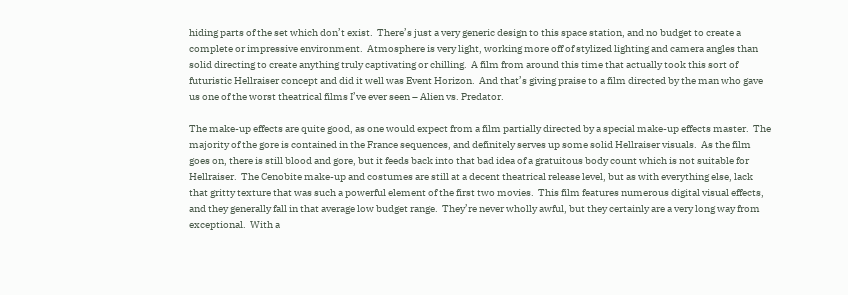hiding parts of the set which don’t exist.  There’s just a very generic design to this space station, and no budget to create a complete or impressive environment.  Atmosphere is very light, working more off of stylized lighting and camera angles than solid directing to create anything truly captivating or chilling.  A film from around this time that actually took this sort of futuristic Hellraiser concept and did it well was Event Horizon.  And that’s giving praise to a film directed by the man who gave us one of the worst theatrical films I’ve ever seen – Alien vs. Predator.

The make-up effects are quite good, as one would expect from a film partially directed by a special make-up effects master.  The majority of the gore is contained in the France sequences, and definitely serves up some solid Hellraiser visuals.  As the film goes on, there is still blood and gore, but it feeds back into that bad idea of a gratuitous body count which is not suitable for Hellraiser.  The Cenobite make-up and costumes are still at a decent theatrical release level, but as with everything else, lack that gritty texture that was such a powerful element of the first two movies.  This film features numerous digital visual effects, and they generally fall in that average low budget range.  They’re never wholly awful, but they certainly are a very long way from exceptional.  With a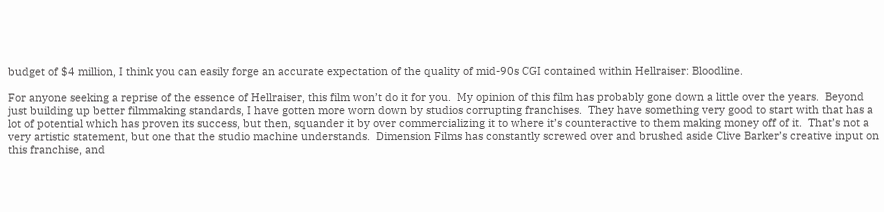budget of $4 million, I think you can easily forge an accurate expectation of the quality of mid-90s CGI contained within Hellraiser: Bloodline.

For anyone seeking a reprise of the essence of Hellraiser, this film won’t do it for you.  My opinion of this film has probably gone down a little over the years.  Beyond just building up better filmmaking standards, I have gotten more worn down by studios corrupting franchises.  They have something very good to start with that has a lot of potential which has proven its success, but then, squander it by over commercializing it to where it’s counteractive to them making money off of it.  That’s not a very artistic statement, but one that the studio machine understands.  Dimension Films has constantly screwed over and brushed aside Clive Barker’s creative input on this franchise, and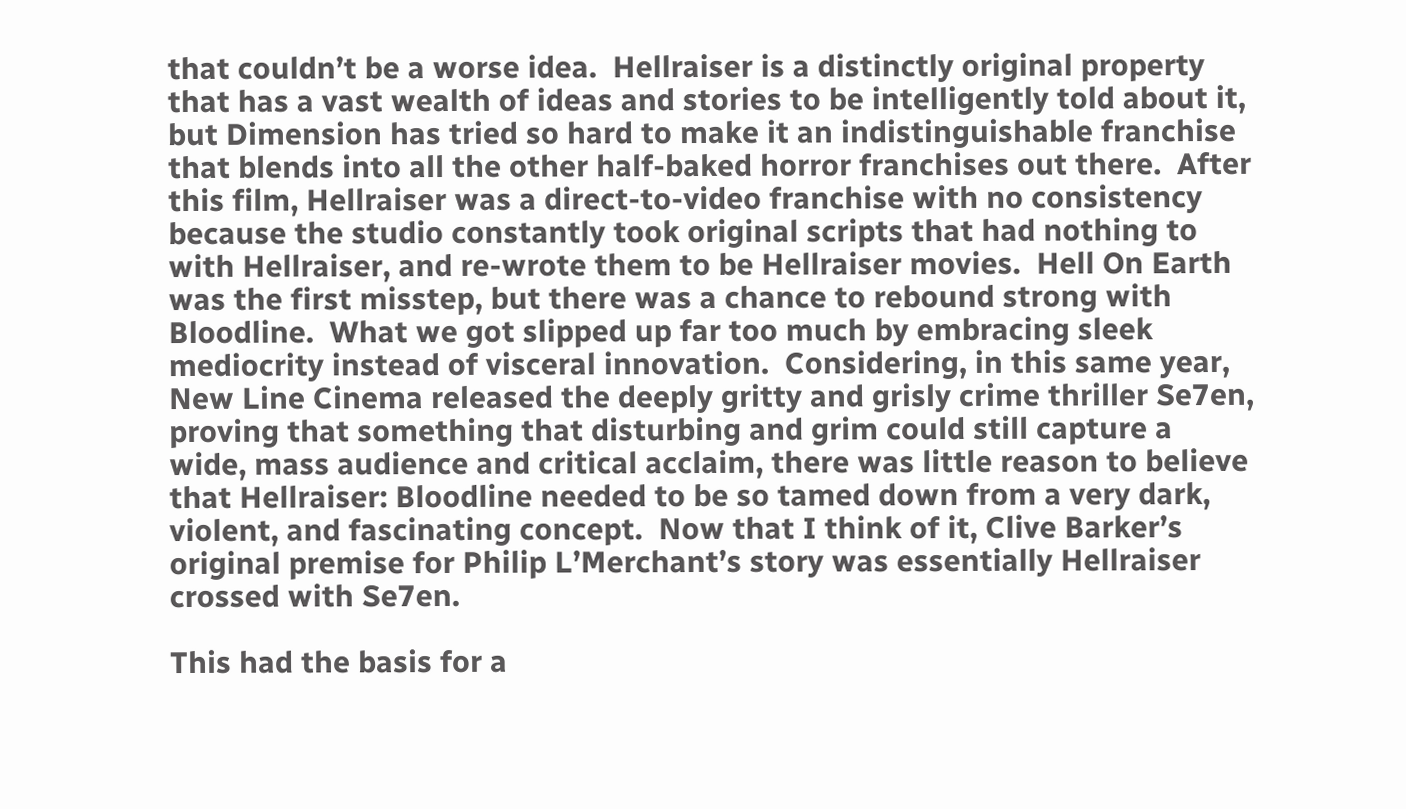that couldn’t be a worse idea.  Hellraiser is a distinctly original property that has a vast wealth of ideas and stories to be intelligently told about it, but Dimension has tried so hard to make it an indistinguishable franchise that blends into all the other half-baked horror franchises out there.  After this film, Hellraiser was a direct-to-video franchise with no consistency because the studio constantly took original scripts that had nothing to with Hellraiser, and re-wrote them to be Hellraiser movies.  Hell On Earth was the first misstep, but there was a chance to rebound strong with Bloodline.  What we got slipped up far too much by embracing sleek mediocrity instead of visceral innovation.  Considering, in this same year, New Line Cinema released the deeply gritty and grisly crime thriller Se7en, proving that something that disturbing and grim could still capture a wide, mass audience and critical acclaim, there was little reason to believe that Hellraiser: Bloodline needed to be so tamed down from a very dark, violent, and fascinating concept.  Now that I think of it, Clive Barker’s original premise for Philip L’Merchant’s story was essentially Hellraiser crossed with Se7en.

This had the basis for a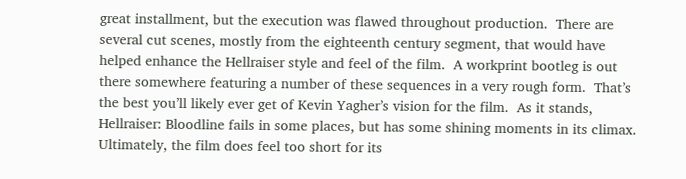great installment, but the execution was flawed throughout production.  There are several cut scenes, mostly from the eighteenth century segment, that would have helped enhance the Hellraiser style and feel of the film.  A workprint bootleg is out there somewhere featuring a number of these sequences in a very rough form.  That’s the best you’ll likely ever get of Kevin Yagher’s vision for the film.  As it stands, Hellraiser: Bloodline fails in some places, but has some shining moments in its climax.  Ultimately, the film does feel too short for its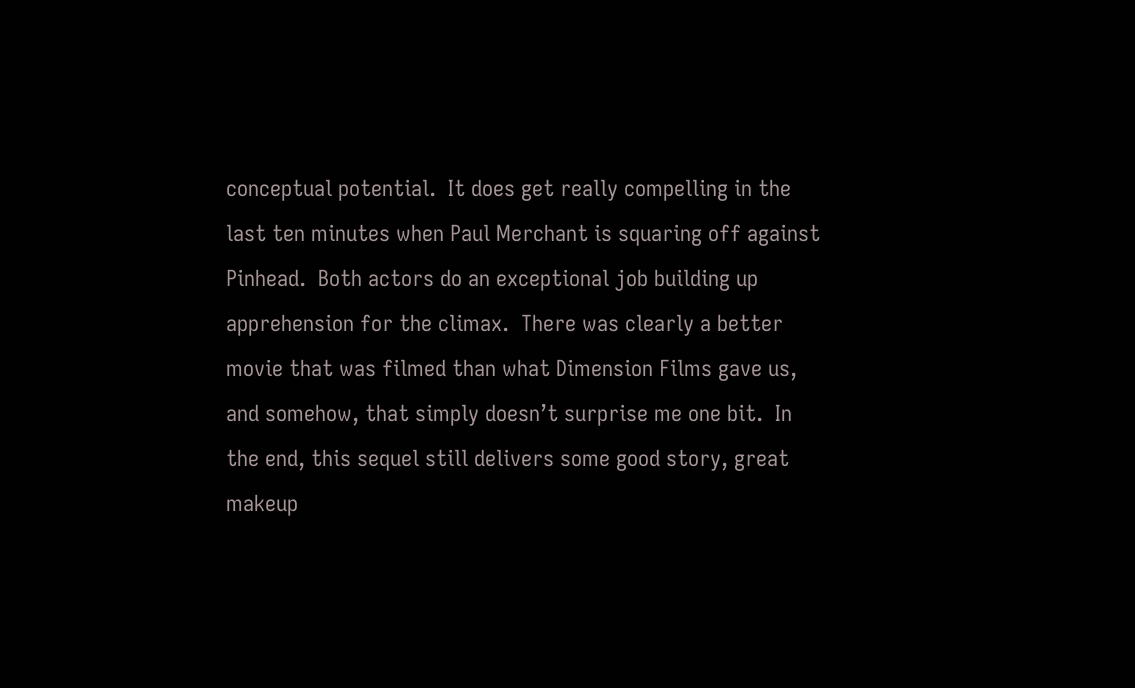conceptual potential.  It does get really compelling in the last ten minutes when Paul Merchant is squaring off against Pinhead.  Both actors do an exceptional job building up apprehension for the climax.  There was clearly a better movie that was filmed than what Dimension Films gave us, and somehow, that simply doesn’t surprise me one bit.  In the end, this sequel still delivers some good story, great makeup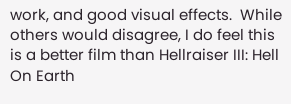work, and good visual effects.  While others would disagree, I do feel this is a better film than Hellraiser III: Hell On Earth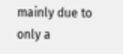mainly due to only a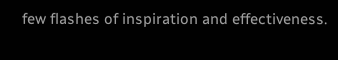few flashes of inspiration and effectiveness.